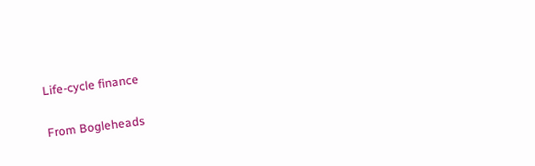Life-cycle finance

From Bogleheads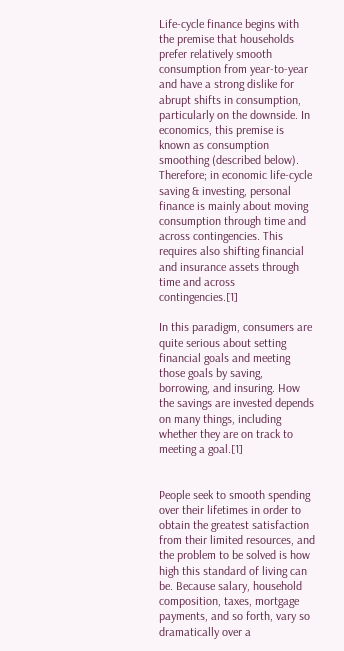Life-cycle finance begins with the premise that households prefer relatively smooth consumption from year-to-year and have a strong dislike for abrupt shifts in consumption, particularly on the downside. In economics, this premise is known as consumption smoothing (described below). Therefore; in economic life-cycle saving & investing, personal finance is mainly about moving consumption through time and across contingencies. This requires also shifting financial and insurance assets through time and across contingencies.[1]

In this paradigm, consumers are quite serious about setting financial goals and meeting those goals by saving, borrowing, and insuring. How the savings are invested depends on many things, including whether they are on track to meeting a goal.[1]


People seek to smooth spending over their lifetimes in order to obtain the greatest satisfaction from their limited resources, and the problem to be solved is how high this standard of living can be. Because salary, household composition, taxes, mortgage payments, and so forth, vary so dramatically over a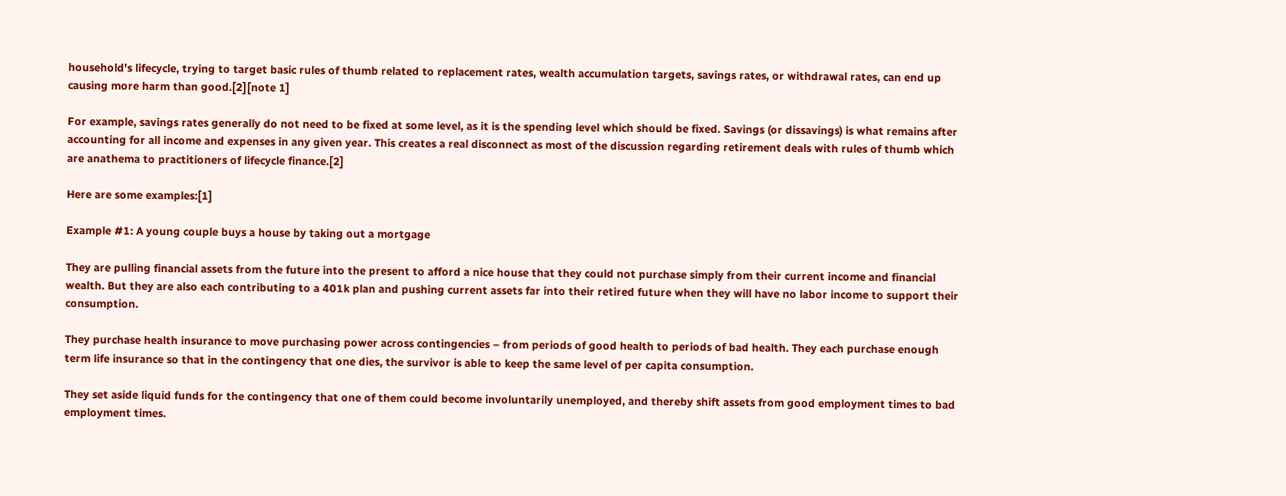household's lifecycle, trying to target basic rules of thumb related to replacement rates, wealth accumulation targets, savings rates, or withdrawal rates, can end up causing more harm than good.[2][note 1]

For example, savings rates generally do not need to be fixed at some level, as it is the spending level which should be fixed. Savings (or dissavings) is what remains after accounting for all income and expenses in any given year. This creates a real disconnect as most of the discussion regarding retirement deals with rules of thumb which are anathema to practitioners of lifecycle finance.[2]

Here are some examples:[1]

Example #1: A young couple buys a house by taking out a mortgage

They are pulling financial assets from the future into the present to afford a nice house that they could not purchase simply from their current income and financial wealth. But they are also each contributing to a 401k plan and pushing current assets far into their retired future when they will have no labor income to support their consumption.

They purchase health insurance to move purchasing power across contingencies – from periods of good health to periods of bad health. They each purchase enough term life insurance so that in the contingency that one dies, the survivor is able to keep the same level of per capita consumption.

They set aside liquid funds for the contingency that one of them could become involuntarily unemployed, and thereby shift assets from good employment times to bad employment times.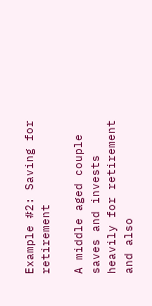Example #2: Saving for retirement

A middle aged couple saves and invests heavily for retirement and also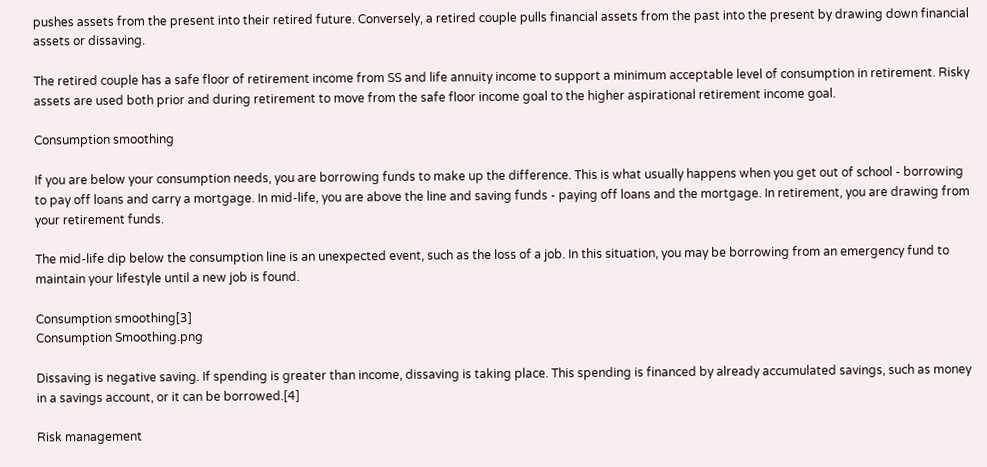pushes assets from the present into their retired future. Conversely, a retired couple pulls financial assets from the past into the present by drawing down financial assets or dissaving.

The retired couple has a safe floor of retirement income from SS and life annuity income to support a minimum acceptable level of consumption in retirement. Risky assets are used both prior and during retirement to move from the safe floor income goal to the higher aspirational retirement income goal.

Consumption smoothing

If you are below your consumption needs, you are borrowing funds to make up the difference. This is what usually happens when you get out of school - borrowing to pay off loans and carry a mortgage. In mid-life, you are above the line and saving funds - paying off loans and the mortgage. In retirement, you are drawing from your retirement funds.

The mid-life dip below the consumption line is an unexpected event, such as the loss of a job. In this situation, you may be borrowing from an emergency fund to maintain your lifestyle until a new job is found.

Consumption smoothing[3]
Consumption Smoothing.png

Dissaving is negative saving. If spending is greater than income, dissaving is taking place. This spending is financed by already accumulated savings, such as money in a savings account, or it can be borrowed.[4]

Risk management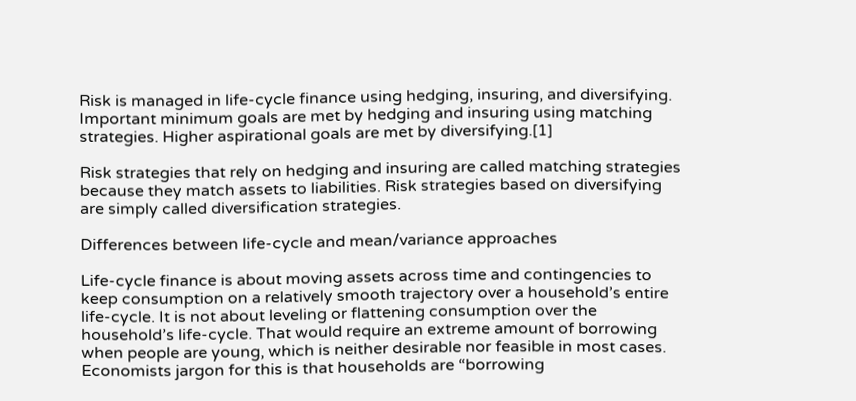Risk is managed in life-cycle finance using hedging, insuring, and diversifying. Important minimum goals are met by hedging and insuring using matching strategies. Higher aspirational goals are met by diversifying.[1]

Risk strategies that rely on hedging and insuring are called matching strategies because they match assets to liabilities. Risk strategies based on diversifying are simply called diversification strategies.

Differences between life-cycle and mean/variance approaches

Life-cycle finance is about moving assets across time and contingencies to keep consumption on a relatively smooth trajectory over a household’s entire life-cycle. It is not about leveling or flattening consumption over the household’s life-cycle. That would require an extreme amount of borrowing when people are young, which is neither desirable nor feasible in most cases. Economists jargon for this is that households are “borrowing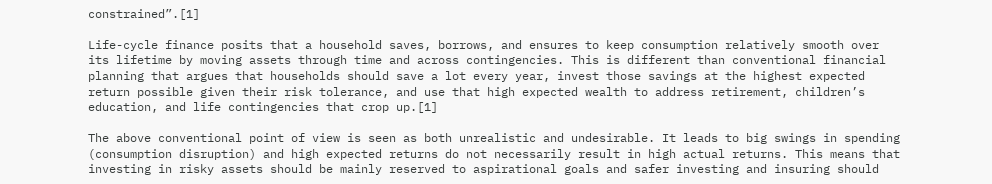constrained”.[1]

Life-cycle finance posits that a household saves, borrows, and ensures to keep consumption relatively smooth over its lifetime by moving assets through time and across contingencies. This is different than conventional financial planning that argues that households should save a lot every year, invest those savings at the highest expected return possible given their risk tolerance, and use that high expected wealth to address retirement, children’s education, and life contingencies that crop up.[1]

The above conventional point of view is seen as both unrealistic and undesirable. It leads to big swings in spending (consumption disruption) and high expected returns do not necessarily result in high actual returns. This means that investing in risky assets should be mainly reserved to aspirational goals and safer investing and insuring should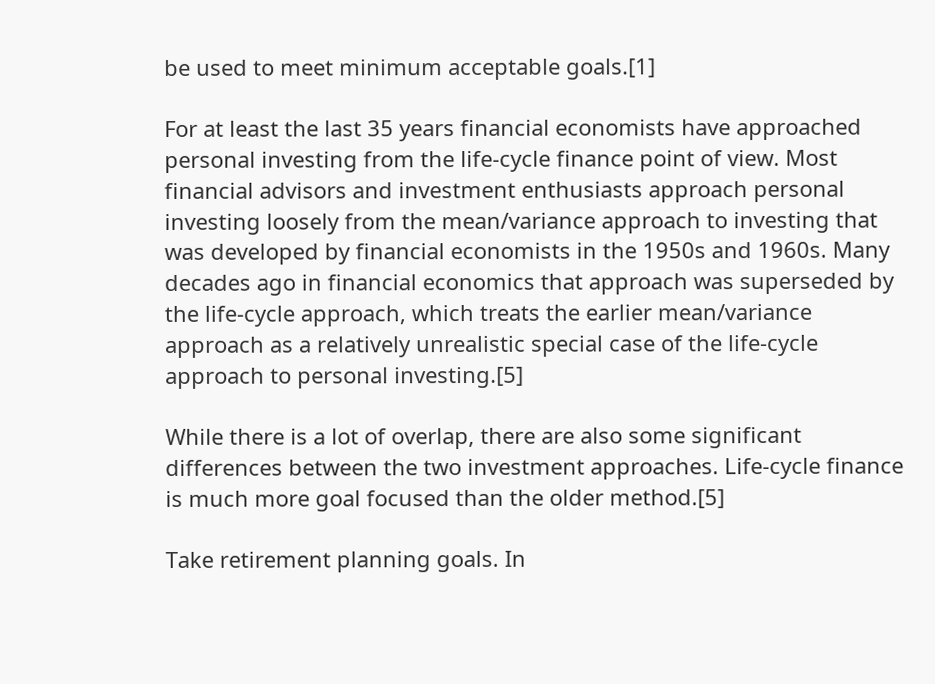be used to meet minimum acceptable goals.[1]

For at least the last 35 years financial economists have approached personal investing from the life-cycle finance point of view. Most financial advisors and investment enthusiasts approach personal investing loosely from the mean/variance approach to investing that was developed by financial economists in the 1950s and 1960s. Many decades ago in financial economics that approach was superseded by the life-cycle approach, which treats the earlier mean/variance approach as a relatively unrealistic special case of the life-cycle approach to personal investing.[5]

While there is a lot of overlap, there are also some significant differences between the two investment approaches. Life-cycle finance is much more goal focused than the older method.[5]

Take retirement planning goals. In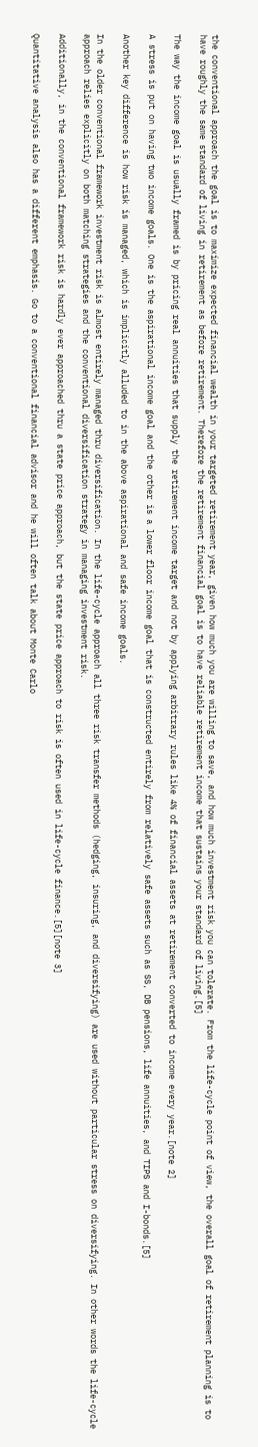the conventional approach the goal is to maximize expected financial wealth in your targeted retirement year, given how much you are willing to save, and how much investment risk you can tolerate. From the life-cycle point of view, the overall goal of retirement planning is to have roughly the same standard of living in retirement as before retirement. Therefore the retirement financial goal is to have reliable retirement income that sustains your standard of living.[5]

The way the income goal is usually framed is by pricing real annuities that supply the retirement income target and not by applying arbitrary rules like 4% of financial assets at retirement converted to income every year.[note 2]

A stress is put on having two income goals. One is the aspirational income goal and the other is a lower floor income goal that is constructed entirely from relatively safe assets such as SS, DB pensions, life annuities, and TIPS and I-bonds.[5]

Another key difference is how risk is managed, which is implicitly alluded to in the above aspirational and safe income goals.

In the older conventional framework investment risk is almost entirely managed thru diversification. In the life-cycle approach all three risk transfer methods (hedging, insuring, and diversifying) are used without particular stress on diversifying. In other words the life-cycle approach relies explicitly on both matching strategies and the conventional diversification strategy in managing investment risk.

Additionally, in the conventional framework risk is hardly ever approached thru a state price approach, but the state price approach to risk is often used in life-cycle finance.[5][note 3]

Quantitative analysis also has a different emphasis. Go to a conventional financial advisor and he will often talk about Monte Carlo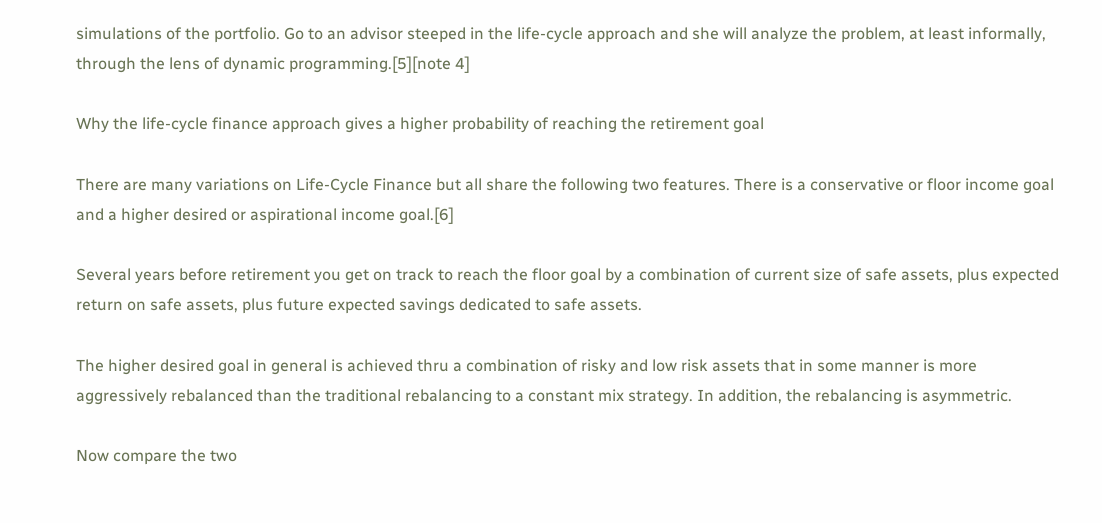simulations of the portfolio. Go to an advisor steeped in the life-cycle approach and she will analyze the problem, at least informally, through the lens of dynamic programming.[5][note 4]

Why the life-cycle finance approach gives a higher probability of reaching the retirement goal

There are many variations on Life-Cycle Finance but all share the following two features. There is a conservative or floor income goal and a higher desired or aspirational income goal.[6]

Several years before retirement you get on track to reach the floor goal by a combination of current size of safe assets, plus expected return on safe assets, plus future expected savings dedicated to safe assets.

The higher desired goal in general is achieved thru a combination of risky and low risk assets that in some manner is more aggressively rebalanced than the traditional rebalancing to a constant mix strategy. In addition, the rebalancing is asymmetric.

Now compare the two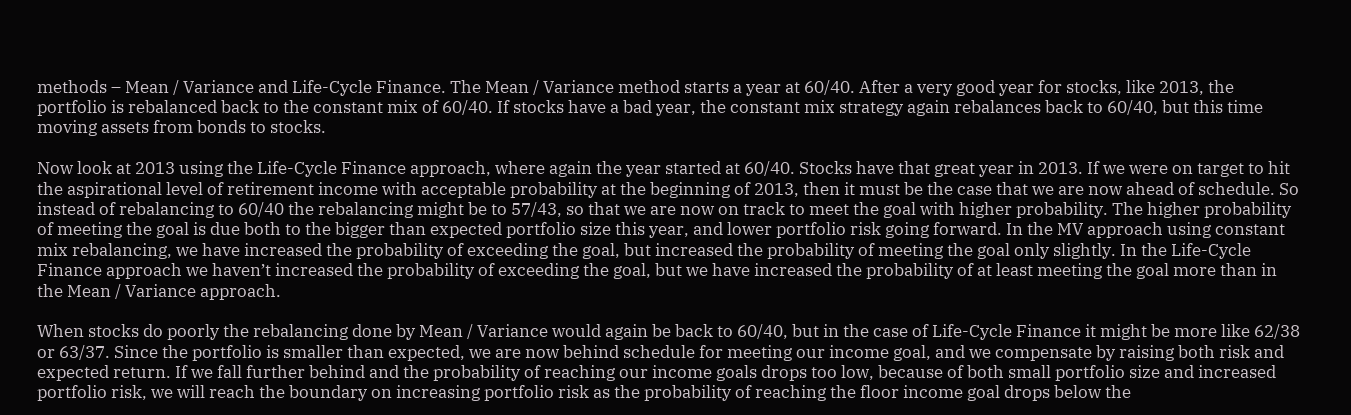methods – Mean / Variance and Life-Cycle Finance. The Mean / Variance method starts a year at 60/40. After a very good year for stocks, like 2013, the portfolio is rebalanced back to the constant mix of 60/40. If stocks have a bad year, the constant mix strategy again rebalances back to 60/40, but this time moving assets from bonds to stocks.

Now look at 2013 using the Life-Cycle Finance approach, where again the year started at 60/40. Stocks have that great year in 2013. If we were on target to hit the aspirational level of retirement income with acceptable probability at the beginning of 2013, then it must be the case that we are now ahead of schedule. So instead of rebalancing to 60/40 the rebalancing might be to 57/43, so that we are now on track to meet the goal with higher probability. The higher probability of meeting the goal is due both to the bigger than expected portfolio size this year, and lower portfolio risk going forward. In the MV approach using constant mix rebalancing, we have increased the probability of exceeding the goal, but increased the probability of meeting the goal only slightly. In the Life-Cycle Finance approach we haven’t increased the probability of exceeding the goal, but we have increased the probability of at least meeting the goal more than in the Mean / Variance approach.

When stocks do poorly the rebalancing done by Mean / Variance would again be back to 60/40, but in the case of Life-Cycle Finance it might be more like 62/38 or 63/37. Since the portfolio is smaller than expected, we are now behind schedule for meeting our income goal, and we compensate by raising both risk and expected return. If we fall further behind and the probability of reaching our income goals drops too low, because of both small portfolio size and increased portfolio risk, we will reach the boundary on increasing portfolio risk as the probability of reaching the floor income goal drops below the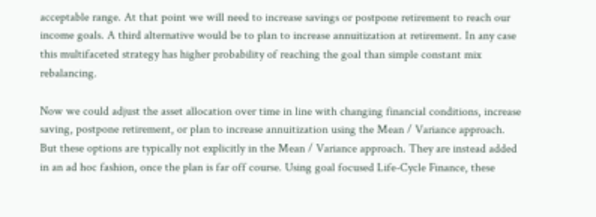acceptable range. At that point we will need to increase savings or postpone retirement to reach our income goals. A third alternative would be to plan to increase annuitization at retirement. In any case this multifaceted strategy has higher probability of reaching the goal than simple constant mix rebalancing.

Now we could adjust the asset allocation over time in line with changing financial conditions, increase saving, postpone retirement, or plan to increase annuitization using the Mean / Variance approach. But these options are typically not explicitly in the Mean / Variance approach. They are instead added in an ad hoc fashion, once the plan is far off course. Using goal focused Life-Cycle Finance, these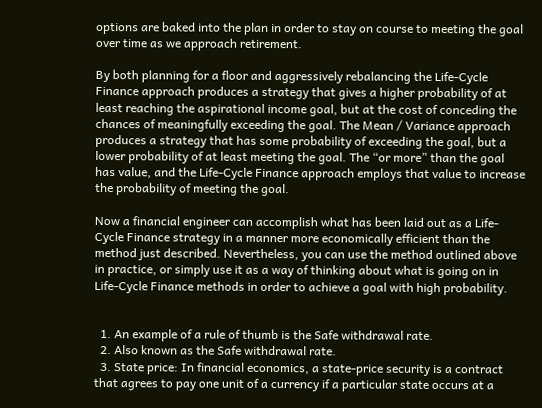options are baked into the plan in order to stay on course to meeting the goal over time as we approach retirement.

By both planning for a floor and aggressively rebalancing the Life-Cycle Finance approach produces a strategy that gives a higher probability of at least reaching the aspirational income goal, but at the cost of conceding the chances of meaningfully exceeding the goal. The Mean / Variance approach produces a strategy that has some probability of exceeding the goal, but a lower probability of at least meeting the goal. The “or more” than the goal has value, and the Life-Cycle Finance approach employs that value to increase the probability of meeting the goal.

Now a financial engineer can accomplish what has been laid out as a Life-Cycle Finance strategy in a manner more economically efficient than the method just described. Nevertheless, you can use the method outlined above in practice, or simply use it as a way of thinking about what is going on in Life-Cycle Finance methods in order to achieve a goal with high probability.


  1. An example of a rule of thumb is the Safe withdrawal rate.
  2. Also known as the Safe withdrawal rate.
  3. State price: In financial economics, a state-price security is a contract that agrees to pay one unit of a currency if a particular state occurs at a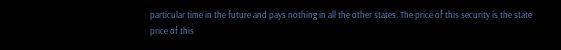particular time in the future and pays nothing in all the other states. The price of this security is the state price of this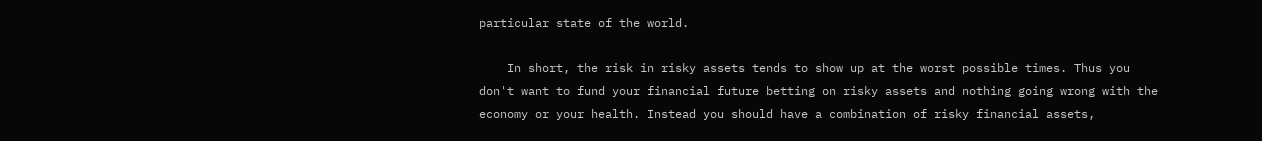particular state of the world.

    In short, the risk in risky assets tends to show up at the worst possible times. Thus you don't want to fund your financial future betting on risky assets and nothing going wrong with the economy or your health. Instead you should have a combination of risky financial assets,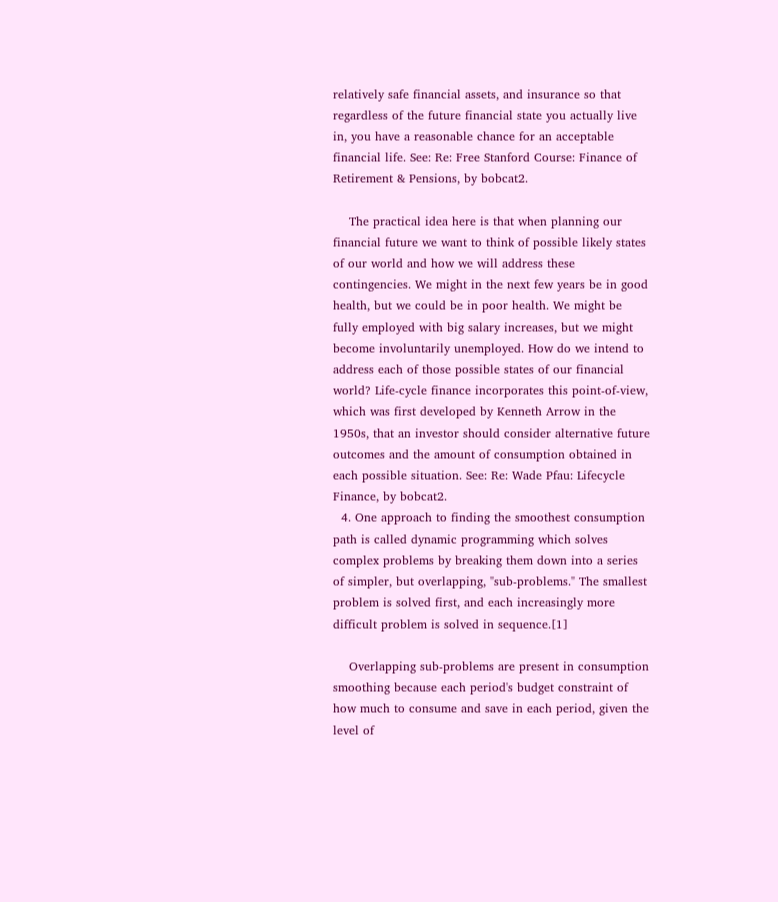relatively safe financial assets, and insurance so that regardless of the future financial state you actually live in, you have a reasonable chance for an acceptable financial life. See: Re: Free Stanford Course: Finance of Retirement & Pensions, by bobcat2.

    The practical idea here is that when planning our financial future we want to think of possible likely states of our world and how we will address these contingencies. We might in the next few years be in good health, but we could be in poor health. We might be fully employed with big salary increases, but we might become involuntarily unemployed. How do we intend to address each of those possible states of our financial world? Life-cycle finance incorporates this point-of-view, which was first developed by Kenneth Arrow in the 1950s, that an investor should consider alternative future outcomes and the amount of consumption obtained in each possible situation. See: Re: Wade Pfau: Lifecycle Finance, by bobcat2.
  4. One approach to finding the smoothest consumption path is called dynamic programming which solves complex problems by breaking them down into a series of simpler, but overlapping, "sub-problems." The smallest problem is solved first, and each increasingly more difficult problem is solved in sequence.[1]

    Overlapping sub-problems are present in consumption smoothing because each period's budget constraint of how much to consume and save in each period, given the level of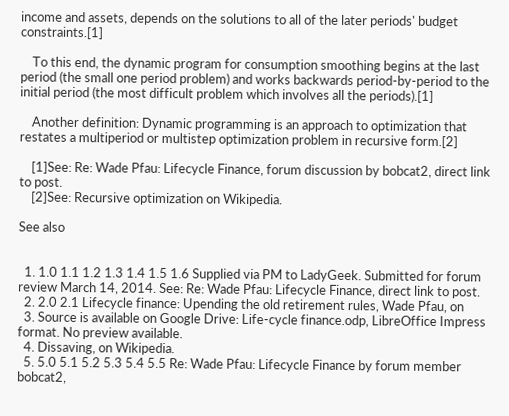income and assets, depends on the solutions to all of the later periods' budget constraints.[1]

    To this end, the dynamic program for consumption smoothing begins at the last period (the small one period problem) and works backwards period-by-period to the initial period (the most difficult problem which involves all the periods).[1]

    Another definition: Dynamic programming is an approach to optimization that restates a multiperiod or multistep optimization problem in recursive form.[2]

    [1]See: Re: Wade Pfau: Lifecycle Finance, forum discussion by bobcat2, direct link to post.
    [2]See: Recursive optimization on Wikipedia.

See also


  1. 1.0 1.1 1.2 1.3 1.4 1.5 1.6 Supplied via PM to LadyGeek. Submitted for forum review March 14, 2014. See: Re: Wade Pfau: Lifecycle Finance, direct link to post.
  2. 2.0 2.1 Lifecycle finance: Upending the old retirement rules, Wade Pfau, on
  3. Source is available on Google Drive: Life-cycle finance.odp, LibreOffice Impress format. No preview available.
  4. Dissaving, on Wikipedia.
  5. 5.0 5.1 5.2 5.3 5.4 5.5 Re: Wade Pfau: Lifecycle Finance by forum member bobcat2,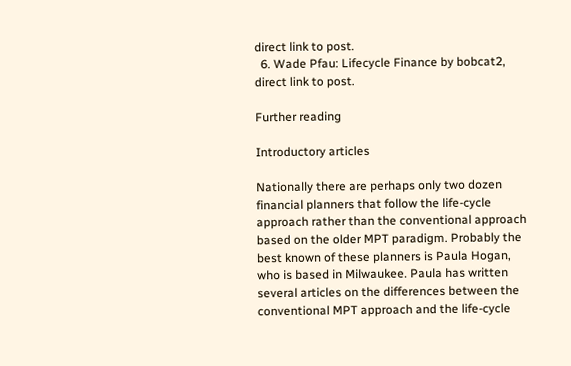direct link to post.
  6. Wade Pfau: Lifecycle Finance by bobcat2, direct link to post.

Further reading

Introductory articles

Nationally there are perhaps only two dozen financial planners that follow the life-cycle approach rather than the conventional approach based on the older MPT paradigm. Probably the best known of these planners is Paula Hogan, who is based in Milwaukee. Paula has written several articles on the differences between the conventional MPT approach and the life-cycle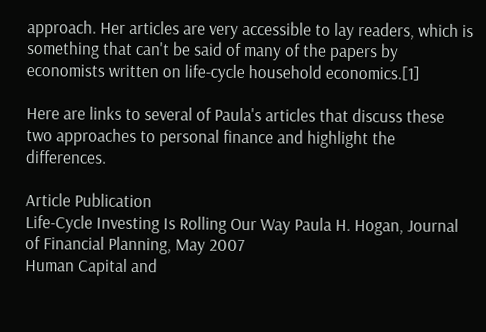approach. Her articles are very accessible to lay readers, which is something that can't be said of many of the papers by economists written on life-cycle household economics.[1]

Here are links to several of Paula's articles that discuss these two approaches to personal finance and highlight the differences.

Article Publication
Life-Cycle Investing Is Rolling Our Way Paula H. Hogan, Journal of Financial Planning, May 2007
Human Capital and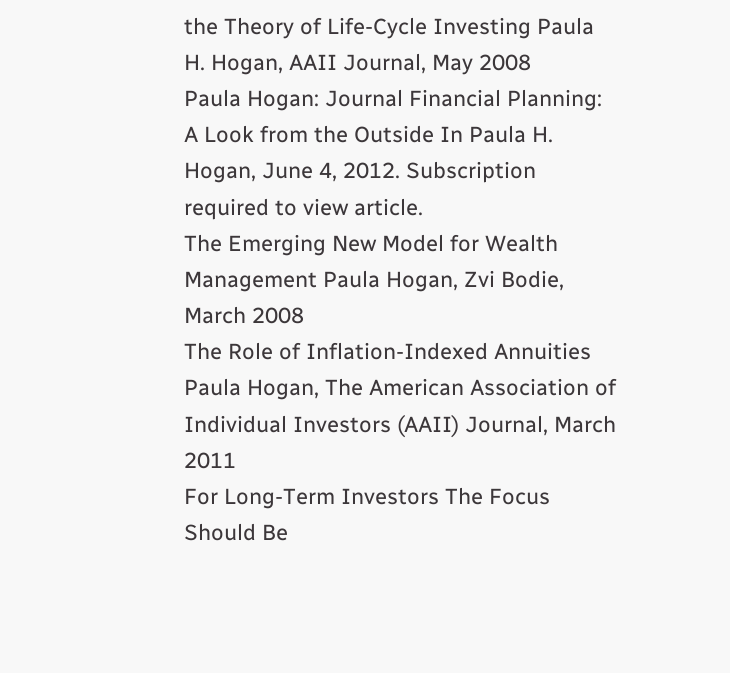the Theory of Life-Cycle Investing Paula H. Hogan, AAII Journal, May 2008
Paula Hogan: Journal Financial Planning: A Look from the Outside In Paula H. Hogan, June 4, 2012. Subscription required to view article.
The Emerging New Model for Wealth Management Paula Hogan, Zvi Bodie, March 2008
The Role of Inflation-Indexed Annuities Paula Hogan, The American Association of Individual Investors (AAII) Journal, March 2011
For Long-Term Investors The Focus Should Be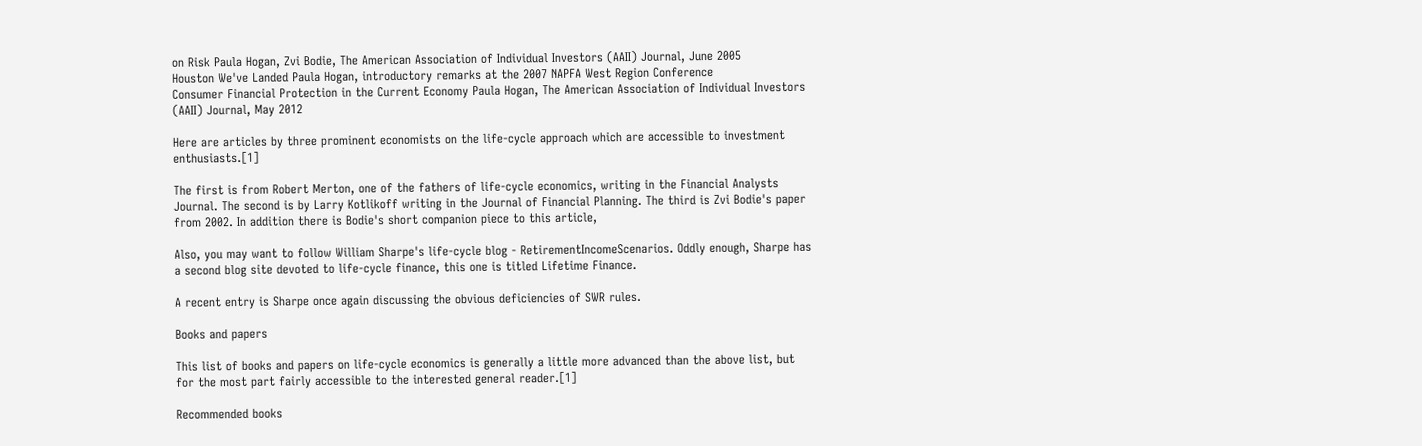on Risk Paula Hogan, Zvi Bodie, The American Association of Individual Investors (AAII) Journal, June 2005
Houston We've Landed Paula Hogan, introductory remarks at the 2007 NAPFA West Region Conference
Consumer Financial Protection in the Current Economy Paula Hogan, The American Association of Individual Investors (AAII) Journal, May 2012

Here are articles by three prominent economists on the life-cycle approach which are accessible to investment enthusiasts.[1]

The first is from Robert Merton, one of the fathers of life-cycle economics, writing in the Financial Analysts Journal. The second is by Larry Kotlikoff writing in the Journal of Financial Planning. The third is Zvi Bodie's paper from 2002. In addition there is Bodie's short companion piece to this article,

Also, you may want to follow William Sharpe's life-cycle blog - RetirementIncomeScenarios. Oddly enough, Sharpe has a second blog site devoted to life-cycle finance, this one is titled Lifetime Finance.

A recent entry is Sharpe once again discussing the obvious deficiencies of SWR rules.

Books and papers

This list of books and papers on life-cycle economics is generally a little more advanced than the above list, but for the most part fairly accessible to the interested general reader.[1]

Recommended books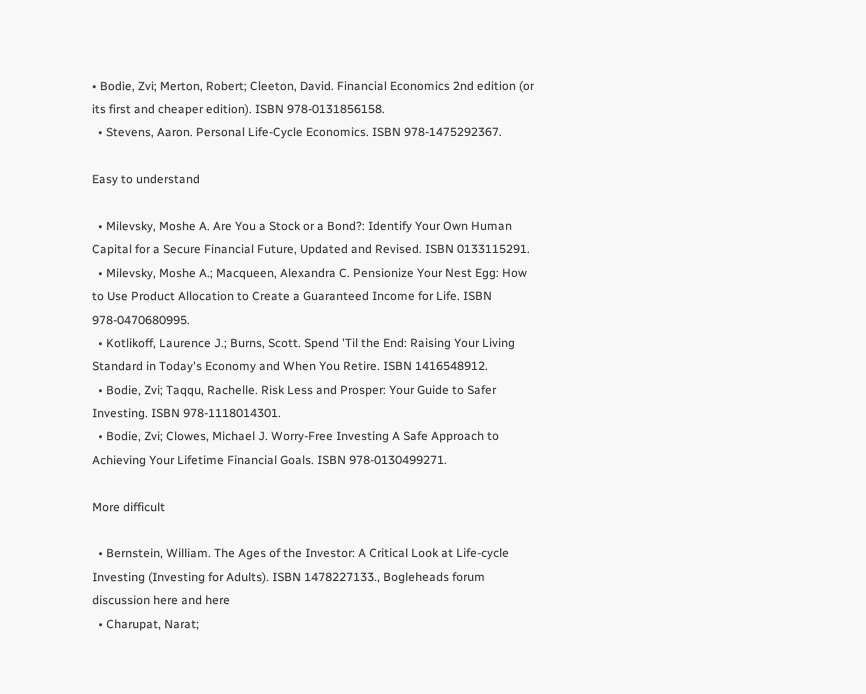• Bodie, Zvi; Merton, Robert; Cleeton, David. Financial Economics 2nd edition (or its first and cheaper edition). ISBN 978-0131856158.
  • Stevens, Aaron. Personal Life-Cycle Economics. ISBN 978-1475292367.

Easy to understand

  • Milevsky, Moshe A. Are You a Stock or a Bond?: Identify Your Own Human Capital for a Secure Financial Future, Updated and Revised. ISBN 0133115291.
  • Milevsky, Moshe A.; Macqueen, Alexandra C. Pensionize Your Nest Egg: How to Use Product Allocation to Create a Guaranteed Income for Life. ISBN 978-0470680995.
  • Kotlikoff, Laurence J.; Burns, Scott. Spend 'Til the End: Raising Your Living Standard in Today's Economy and When You Retire. ISBN 1416548912.
  • Bodie, Zvi; Taqqu, Rachelle. Risk Less and Prosper: Your Guide to Safer Investing. ISBN 978-1118014301.
  • Bodie, Zvi; Clowes, Michael J. Worry-Free Investing A Safe Approach to Achieving Your Lifetime Financial Goals. ISBN 978-0130499271.

More difficult

  • Bernstein, William. The Ages of the Investor: A Critical Look at Life-cycle Investing (Investing for Adults). ISBN 1478227133., Bogleheads forum discussion here and here
  • Charupat, Narat;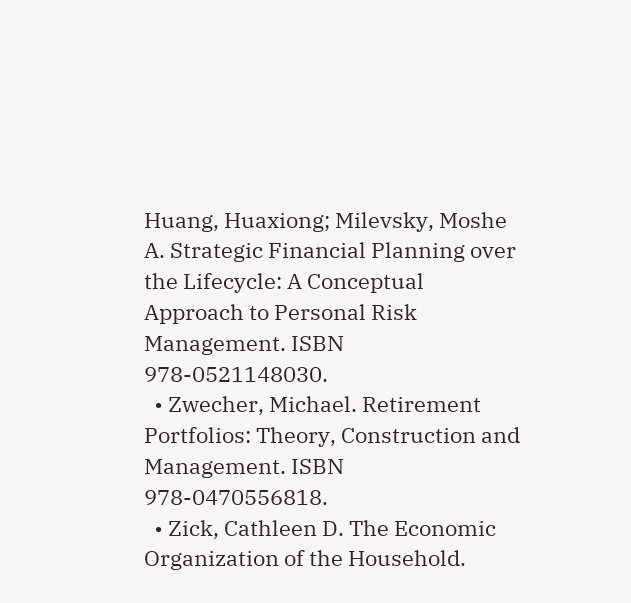Huang, Huaxiong; Milevsky, Moshe A. Strategic Financial Planning over the Lifecycle: A Conceptual Approach to Personal Risk Management. ISBN 978-0521148030.
  • Zwecher, Michael. Retirement Portfolios: Theory, Construction and Management. ISBN 978-0470556818.
  • Zick, Cathleen D. The Economic Organization of the Household.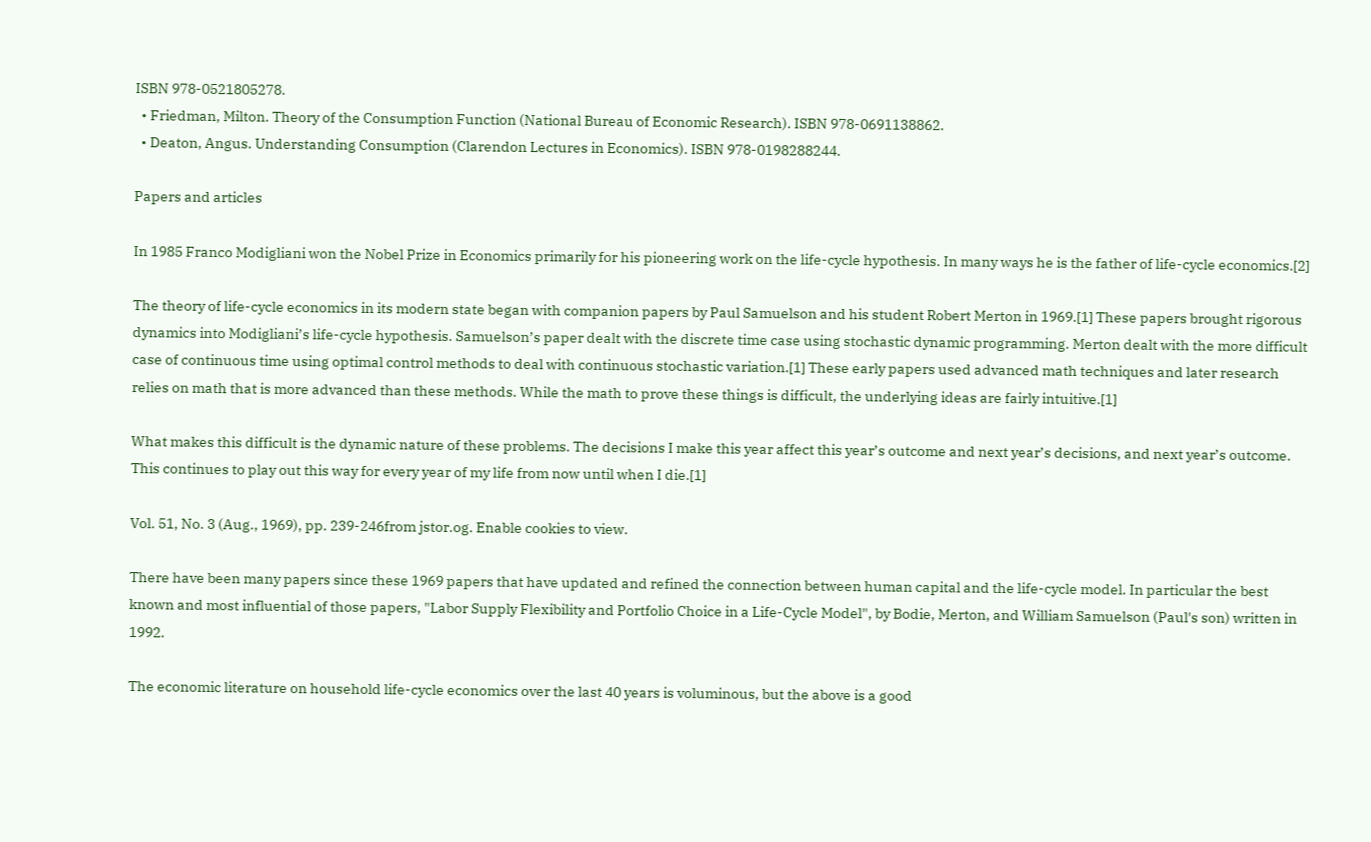ISBN 978-0521805278.
  • Friedman, Milton. Theory of the Consumption Function (National Bureau of Economic Research). ISBN 978-0691138862.
  • Deaton, Angus. Understanding Consumption (Clarendon Lectures in Economics). ISBN 978-0198288244.

Papers and articles

In 1985 Franco Modigliani won the Nobel Prize in Economics primarily for his pioneering work on the life-cycle hypothesis. In many ways he is the father of life-cycle economics.[2]

The theory of life-cycle economics in its modern state began with companion papers by Paul Samuelson and his student Robert Merton in 1969.[1] These papers brought rigorous dynamics into Modigliani’s life-cycle hypothesis. Samuelson’s paper dealt with the discrete time case using stochastic dynamic programming. Merton dealt with the more difficult case of continuous time using optimal control methods to deal with continuous stochastic variation.[1] These early papers used advanced math techniques and later research relies on math that is more advanced than these methods. While the math to prove these things is difficult, the underlying ideas are fairly intuitive.[1]

What makes this difficult is the dynamic nature of these problems. The decisions I make this year affect this year’s outcome and next year’s decisions, and next year’s outcome. This continues to play out this way for every year of my life from now until when I die.[1]

Vol. 51, No. 3 (Aug., 1969), pp. 239-246from jstor.og. Enable cookies to view.

There have been many papers since these 1969 papers that have updated and refined the connection between human capital and the life-cycle model. In particular the best known and most influential of those papers, "Labor Supply Flexibility and Portfolio Choice in a Life-Cycle Model", by Bodie, Merton, and William Samuelson (Paul's son) written in 1992.

The economic literature on household life-cycle economics over the last 40 years is voluminous, but the above is a good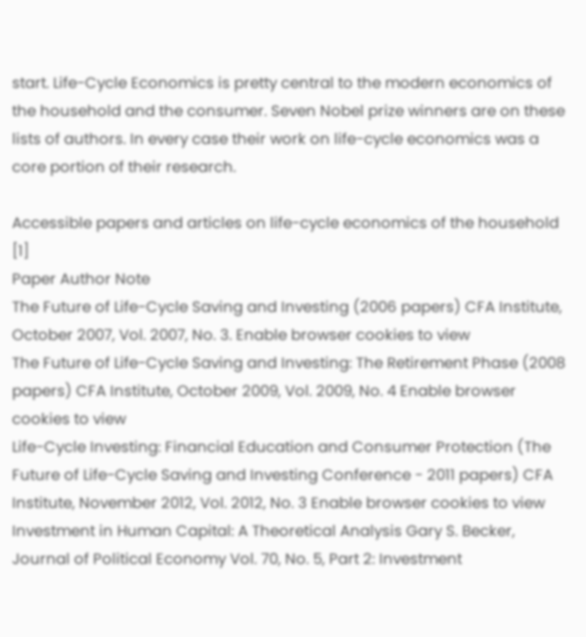start. Life-Cycle Economics is pretty central to the modern economics of the household and the consumer. Seven Nobel prize winners are on these lists of authors. In every case their work on life-cycle economics was a core portion of their research.

Accessible papers and articles on life-cycle economics of the household [1]
Paper Author Note
The Future of Life-Cycle Saving and Investing (2006 papers) CFA Institute, October 2007, Vol. 2007, No. 3. Enable browser cookies to view
The Future of Life-Cycle Saving and Investing: The Retirement Phase (2008 papers) CFA Institute, October 2009, Vol. 2009, No. 4 Enable browser cookies to view
Life-Cycle Investing: Financial Education and Consumer Protection (The Future of Life-Cycle Saving and Investing Conference - 2011 papers) CFA Institute, November 2012, Vol. 2012, No. 3 Enable browser cookies to view
Investment in Human Capital: A Theoretical Analysis Gary S. Becker, Journal of Political Economy Vol. 70, No. 5, Part 2: Investment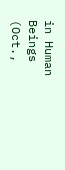in Human Beings (Oct.,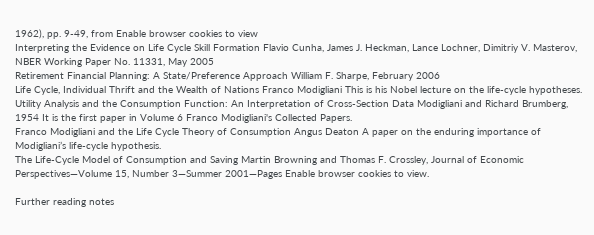1962), pp. 9-49, from Enable browser cookies to view
Interpreting the Evidence on Life Cycle Skill Formation Flavio Cunha, James J. Heckman, Lance Lochner, Dimitriy V. Masterov, NBER Working Paper No. 11331, May 2005
Retirement Financial Planning: A State/Preference Approach William F. Sharpe, February 2006
Life Cycle, Individual Thrift and the Wealth of Nations Franco Modigliani This is his Nobel lecture on the life-cycle hypotheses.
Utility Analysis and the Consumption Function: An Interpretation of Cross-Section Data Modigliani and Richard Brumberg, 1954 It is the first paper in Volume 6 Franco Modigliani's Collected Papers.
Franco Modigliani and the Life Cycle Theory of Consumption Angus Deaton A paper on the enduring importance of Modigliani’s life-cycle hypothesis.
The Life-Cycle Model of Consumption and Saving Martin Browning and Thomas F. Crossley, Journal of Economic Perspectives—Volume 15, Number 3—Summer 2001—Pages Enable browser cookies to view.

Further reading notes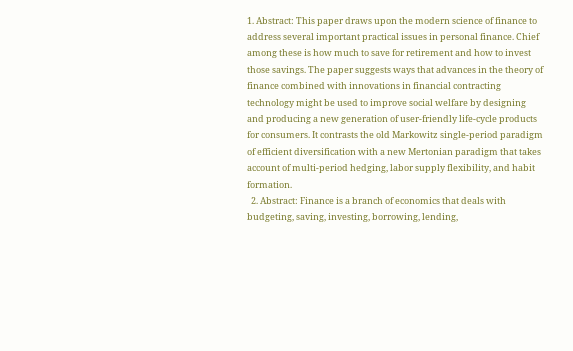1. Abstract: This paper draws upon the modern science of finance to address several important practical issues in personal finance. Chief among these is how much to save for retirement and how to invest those savings. The paper suggests ways that advances in the theory of finance combined with innovations in financial contracting technology might be used to improve social welfare by designing and producing a new generation of user-friendly life-cycle products for consumers. It contrasts the old Markowitz single-period paradigm of efficient diversification with a new Mertonian paradigm that takes account of multi-period hedging, labor supply flexibility, and habit formation.
  2. Abstract: Finance is a branch of economics that deals with budgeting, saving, investing, borrowing, lending,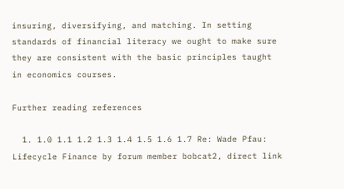insuring, diversifying, and matching. In setting standards of financial literacy we ought to make sure they are consistent with the basic principles taught in economics courses.

Further reading references

  1. 1.0 1.1 1.2 1.3 1.4 1.5 1.6 1.7 Re: Wade Pfau: Lifecycle Finance by forum member bobcat2, direct link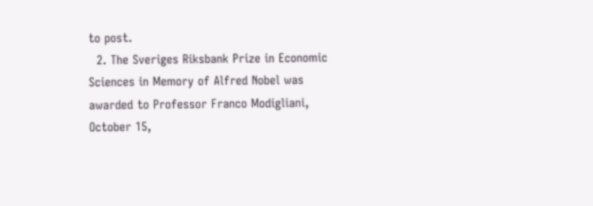to post.
  2. The Sveriges Riksbank Prize in Economic Sciences in Memory of Alfred Nobel was awarded to Professor Franco Modigliani, October 15,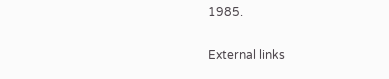1985.

External links